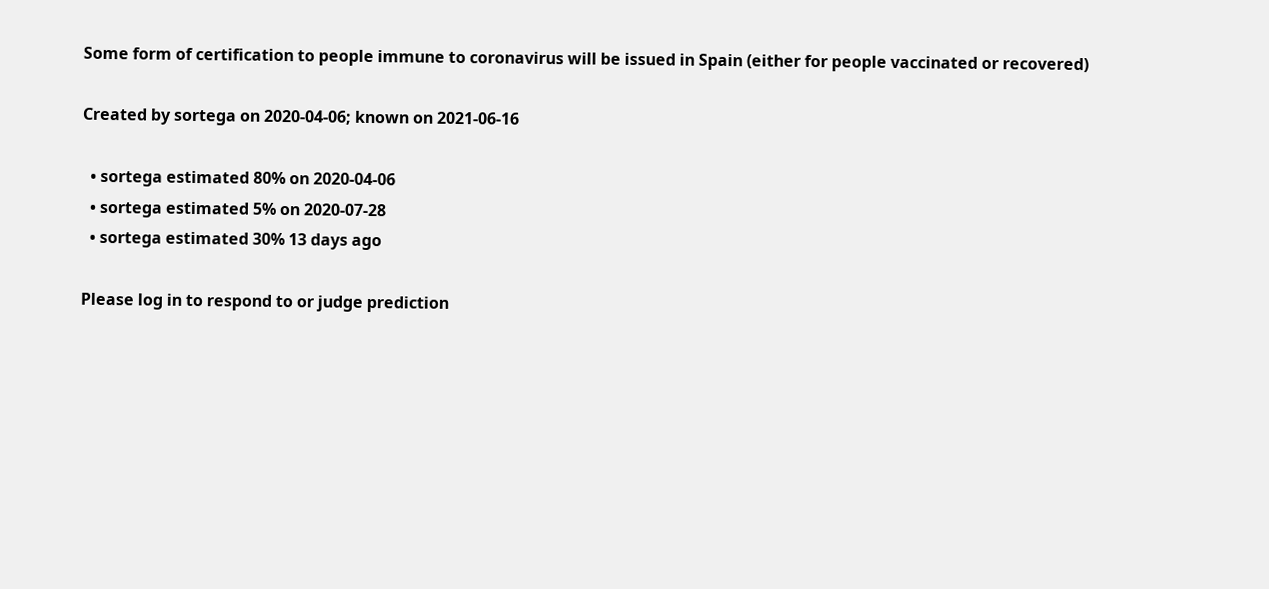Some form of certification to people immune to coronavirus will be issued in Spain (either for people vaccinated or recovered)

Created by sortega on 2020-04-06; known on 2021-06-16

  • sortega estimated 80% on 2020-04-06
  • sortega estimated 5% on 2020-07-28
  • sortega estimated 30% 13 days ago

Please log in to respond to or judge prediction